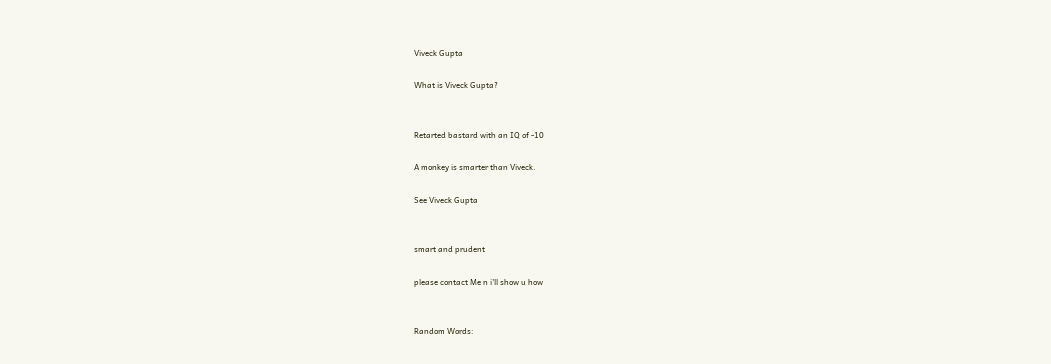Viveck Gupta

What is Viveck Gupta?


Retarted bastard with an IQ of -10

A monkey is smarter than Viveck.

See Viveck Gupta


smart and prudent

please contact Me n i'll show u how


Random Words: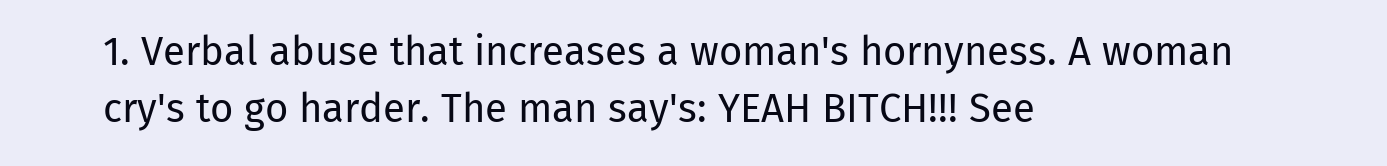1. Verbal abuse that increases a woman's hornyness. A woman cry's to go harder. The man say's: YEAH BITCH!!! See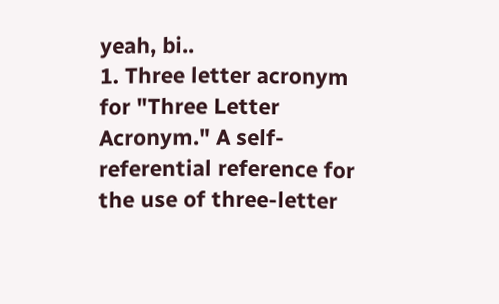yeah, bi..
1. Three letter acronym for "Three Letter Acronym." A self-referential reference for the use of three-letter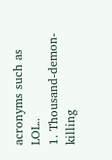acronyms such as LOL..
1. Thousand-demon-killing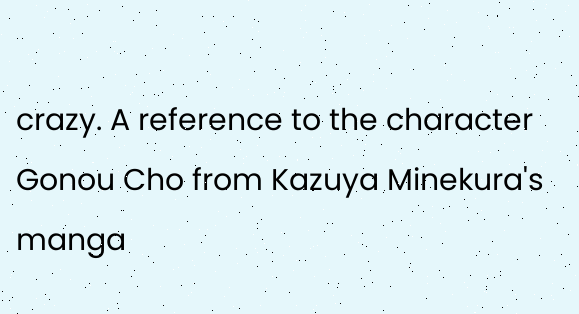crazy. A reference to the character Gonou Cho from Kazuya Minekura's manga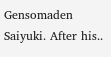Gensomaden Saiyuki. After his..